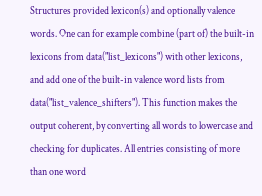Structures provided lexicon(s) and optionally valence words. One can for example combine (part of) the built-in lexicons from data("list_lexicons") with other lexicons, and add one of the built-in valence word lists from data("list_valence_shifters"). This function makes the output coherent, by converting all words to lowercase and checking for duplicates. All entries consisting of more than one word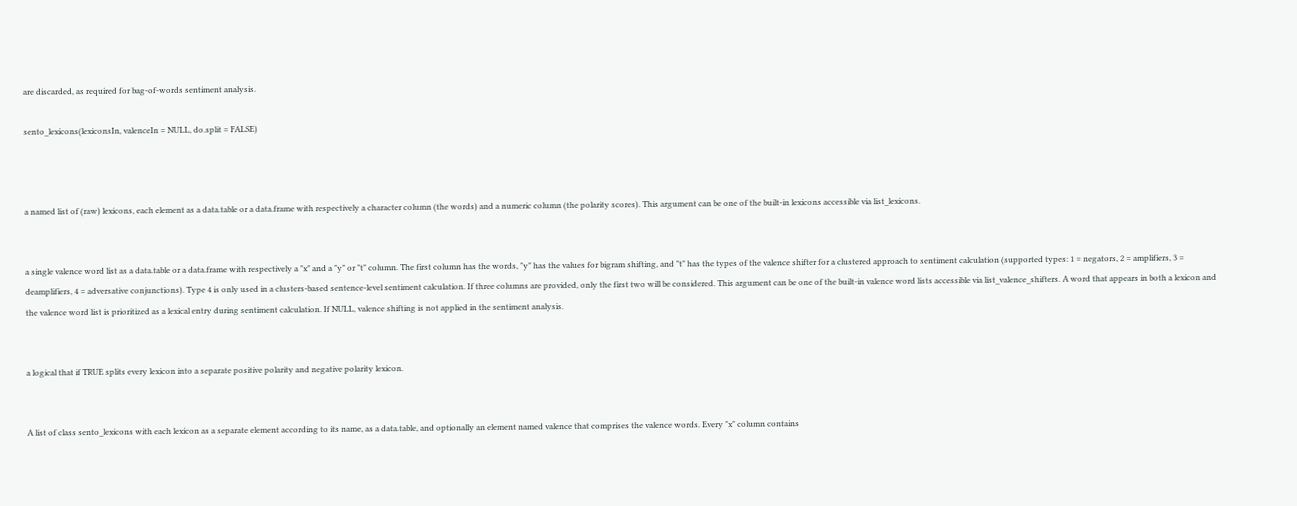are discarded, as required for bag-of-words sentiment analysis.

sento_lexicons(lexiconsIn, valenceIn = NULL, do.split = FALSE)



a named list of (raw) lexicons, each element as a data.table or a data.frame with respectively a character column (the words) and a numeric column (the polarity scores). This argument can be one of the built-in lexicons accessible via list_lexicons.


a single valence word list as a data.table or a data.frame with respectively a "x" and a "y" or "t" column. The first column has the words, "y" has the values for bigram shifting, and "t" has the types of the valence shifter for a clustered approach to sentiment calculation (supported types: 1 = negators, 2 = amplifiers, 3 = deamplifiers, 4 = adversative conjunctions). Type 4 is only used in a clusters-based sentence-level sentiment calculation. If three columns are provided, only the first two will be considered. This argument can be one of the built-in valence word lists accessible via list_valence_shifters. A word that appears in both a lexicon and the valence word list is prioritized as a lexical entry during sentiment calculation. If NULL, valence shifting is not applied in the sentiment analysis.


a logical that if TRUE splits every lexicon into a separate positive polarity and negative polarity lexicon.


A list of class sento_lexicons with each lexicon as a separate element according to its name, as a data.table, and optionally an element named valence that comprises the valence words. Every "x" column contains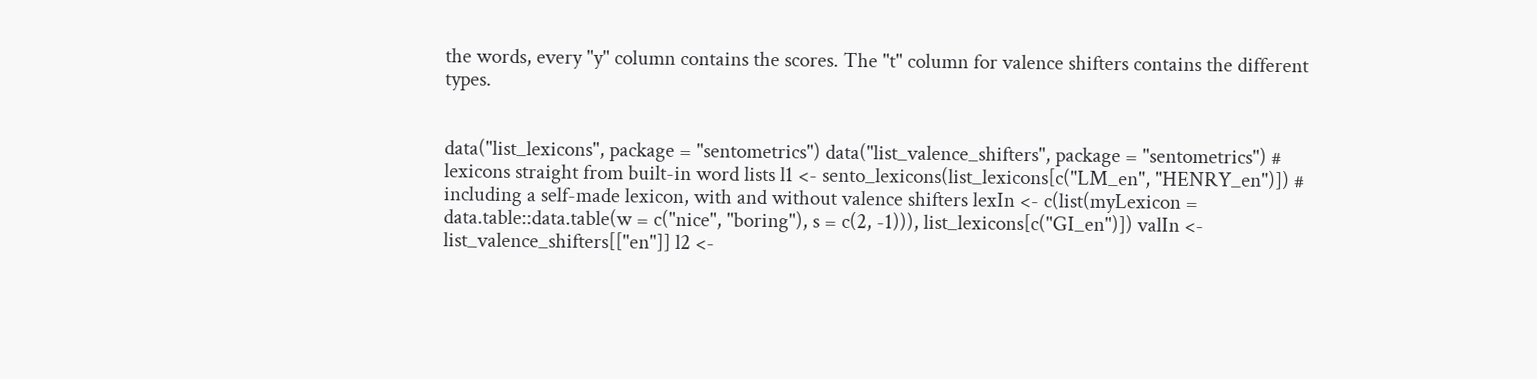the words, every "y" column contains the scores. The "t" column for valence shifters contains the different types.


data("list_lexicons", package = "sentometrics") data("list_valence_shifters", package = "sentometrics") # lexicons straight from built-in word lists l1 <- sento_lexicons(list_lexicons[c("LM_en", "HENRY_en")]) # including a self-made lexicon, with and without valence shifters lexIn <- c(list(myLexicon = data.table::data.table(w = c("nice", "boring"), s = c(2, -1))), list_lexicons[c("GI_en")]) valIn <- list_valence_shifters[["en"]] l2 <-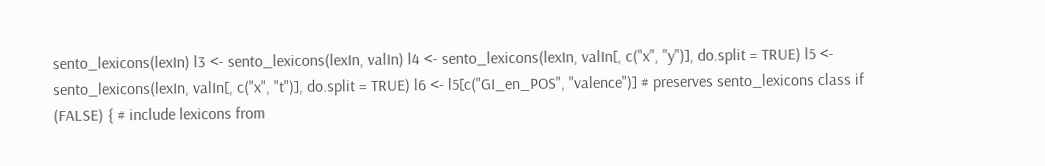sento_lexicons(lexIn) l3 <- sento_lexicons(lexIn, valIn) l4 <- sento_lexicons(lexIn, valIn[, c("x", "y")], do.split = TRUE) l5 <- sento_lexicons(lexIn, valIn[, c("x", "t")], do.split = TRUE) l6 <- l5[c("GI_en_POS", "valence")] # preserves sento_lexicons class if (FALSE) { # include lexicons from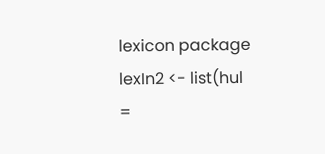lexicon package lexIn2 <- list(hul =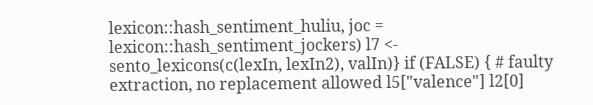lexicon::hash_sentiment_huliu, joc = lexicon::hash_sentiment_jockers) l7 <- sento_lexicons(c(lexIn, lexIn2), valIn)} if (FALSE) { # faulty extraction, no replacement allowed l5["valence"] l2[0]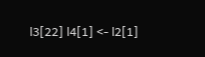l3[22] l4[1] <- l2[1]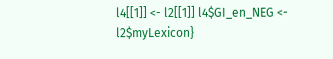l4[[1]] <- l2[[1]] l4$GI_en_NEG <- l2$myLexicon}